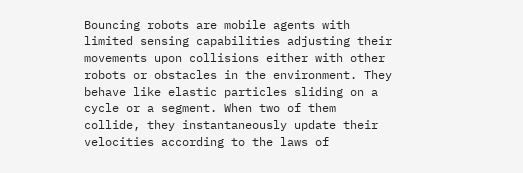Bouncing robots are mobile agents with limited sensing capabilities adjusting their movements upon collisions either with other robots or obstacles in the environment. They behave like elastic particles sliding on a cycle or a segment. When two of them collide, they instantaneously update their velocities according to the laws of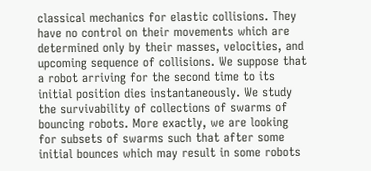classical mechanics for elastic collisions. They have no control on their movements which are determined only by their masses, velocities, and upcoming sequence of collisions. We suppose that a robot arriving for the second time to its initial position dies instantaneously. We study the survivability of collections of swarms of bouncing robots. More exactly, we are looking for subsets of swarms such that after some initial bounces which may result in some robots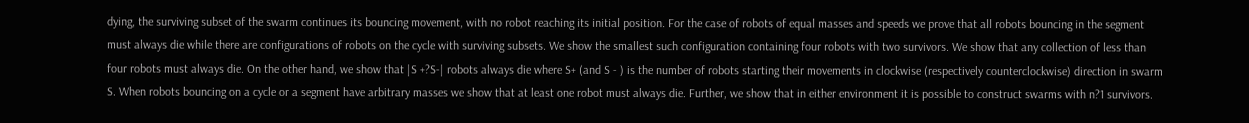dying, the surviving subset of the swarm continues its bouncing movement, with no robot reaching its initial position. For the case of robots of equal masses and speeds we prove that all robots bouncing in the segment must always die while there are configurations of robots on the cycle with surviving subsets. We show the smallest such configuration containing four robots with two survivors. We show that any collection of less than four robots must always die. On the other hand, we show that |S +?S-| robots always die where S+ (and S - ) is the number of robots starting their movements in clockwise (respectively counterclockwise) direction in swarm S. When robots bouncing on a cycle or a segment have arbitrary masses we show that at least one robot must always die. Further, we show that in either environment it is possible to construct swarms with n?1 survivors.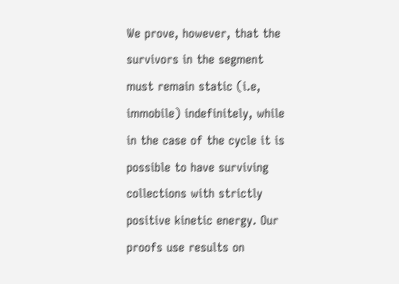We prove, however, that the survivors in the segment must remain static (i.e, immobile) indefinitely, while in the case of the cycle it is possible to have surviving collections with strictly positive kinetic energy. Our proofs use results on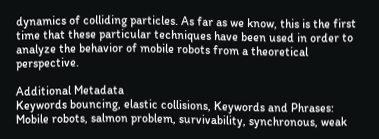dynamics of colliding particles. As far as we know, this is the first time that these particular techniques have been used in order to analyze the behavior of mobile robots from a theoretical perspective.

Additional Metadata
Keywords bouncing, elastic collisions, Keywords and Phrases: Mobile robots, salmon problem, survivability, synchronous, weak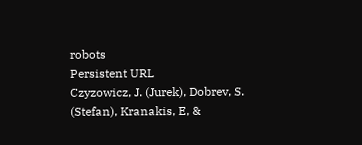robots
Persistent URL
Czyzowicz, J. (Jurek), Dobrev, S. (Stefan), Kranakis, E, &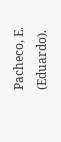Pacheco, E. (Eduardo).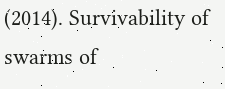(2014). Survivability of swarms of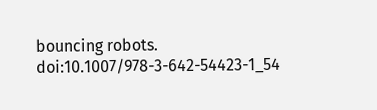bouncing robots. doi:10.1007/978-3-642-54423-1_54